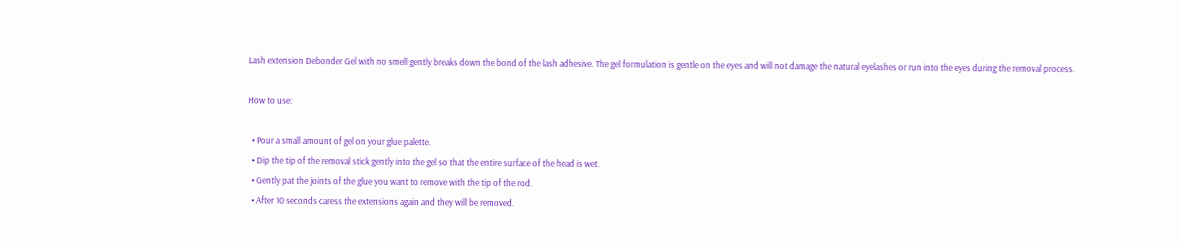Lash extension Debonder Gel with no smell gently breaks down the bond of the lash adhesive. The gel formulation is gentle on the eyes and will not damage the natural eyelashes or run into the eyes during the removal process.

How to use:

  • Pour a small amount of gel on your glue palette.
  • Dip the tip of the removal stick gently into the gel so that the entire surface of the head is wet.
  • Gently pat the joints of the glue you want to remove with the tip of the rod.
  • After 10 seconds caress the extensions again and they will be removed.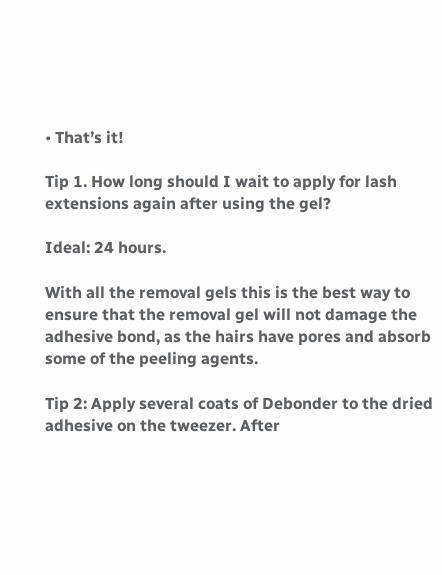• That’s it!

Tip 1. How long should I wait to apply for lash extensions again after using the gel?

Ideal: 24 hours.

With all the removal gels this is the best way to ensure that the removal gel will not damage the adhesive bond, as the hairs have pores and absorb some of the peeling agents.

Tip 2: Apply several coats of Debonder to the dried adhesive on the tweezer. After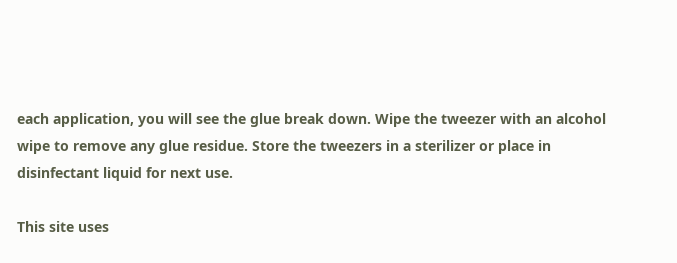each application, you will see the glue break down. Wipe the tweezer with an alcohol wipe to remove any glue residue. Store the tweezers in a sterilizer or place in disinfectant liquid for next use.

This site uses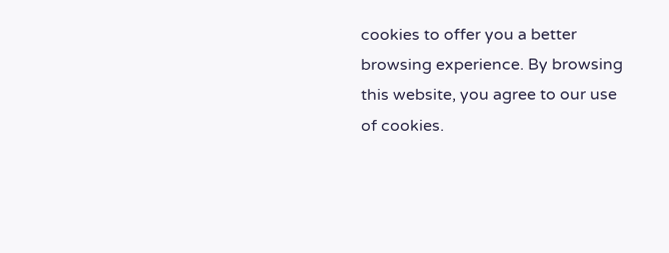cookies to offer you a better browsing experience. By browsing this website, you agree to our use of cookies.